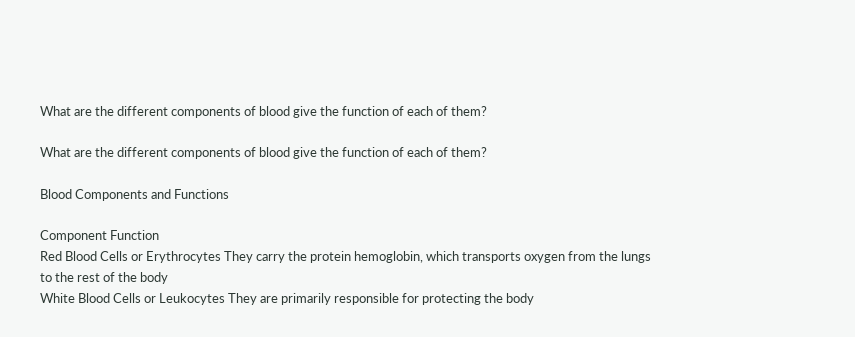What are the different components of blood give the function of each of them?

What are the different components of blood give the function of each of them?

Blood Components and Functions

Component Function
Red Blood Cells or Erythrocytes They carry the protein hemoglobin, which transports oxygen from the lungs to the rest of the body
White Blood Cells or Leukocytes They are primarily responsible for protecting the body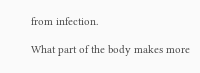from infection.

What part of the body makes more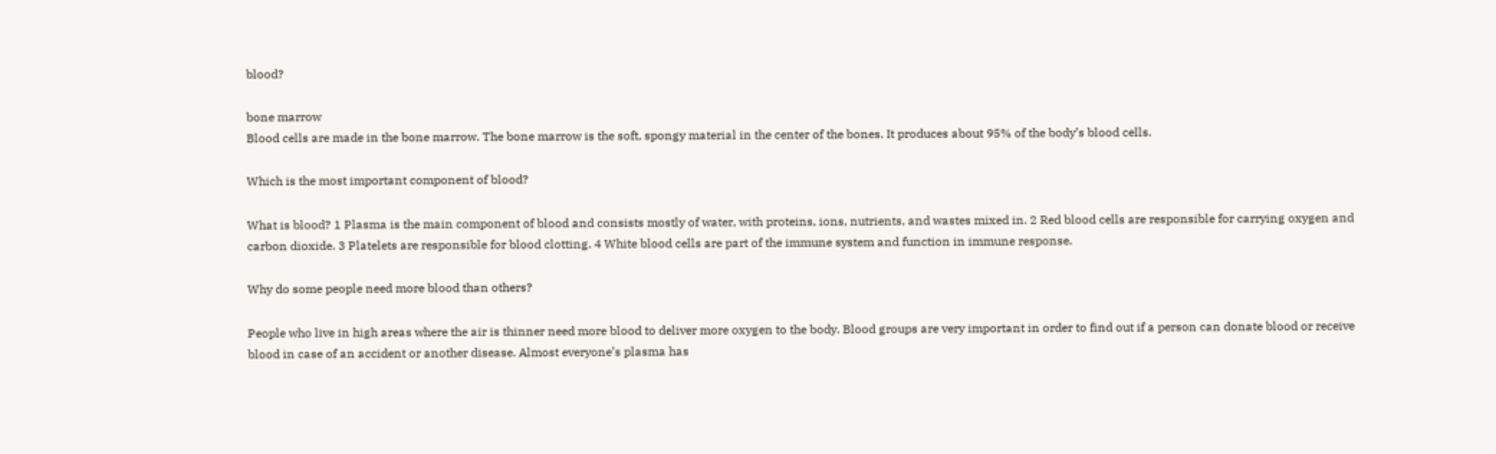blood?

bone marrow
Blood cells are made in the bone marrow. The bone marrow is the soft, spongy material in the center of the bones. It produces about 95% of the body’s blood cells.

Which is the most important component of blood?

What is blood? 1 Plasma is the main component of blood and consists mostly of water, with proteins, ions, nutrients, and wastes mixed in. 2 Red blood cells are responsible for carrying oxygen and carbon dioxide. 3 Platelets are responsible for blood clotting. 4 White blood cells are part of the immune system and function in immune response.

Why do some people need more blood than others?

People who live in high areas where the air is thinner need more blood to deliver more oxygen to the body. Blood groups are very important in order to find out if a person can donate blood or receive blood in case of an accident or another disease. Almost everyone’s plasma has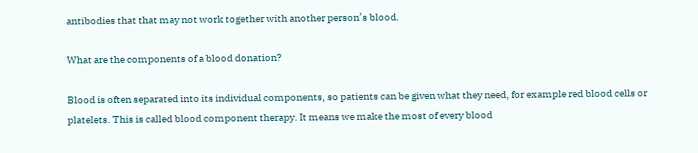antibodies that that may not work together with another person’s blood.

What are the components of a blood donation?

Blood is often separated into its individual components, so patients can be given what they need, for example red blood cells or platelets. This is called blood component therapy. It means we make the most of every blood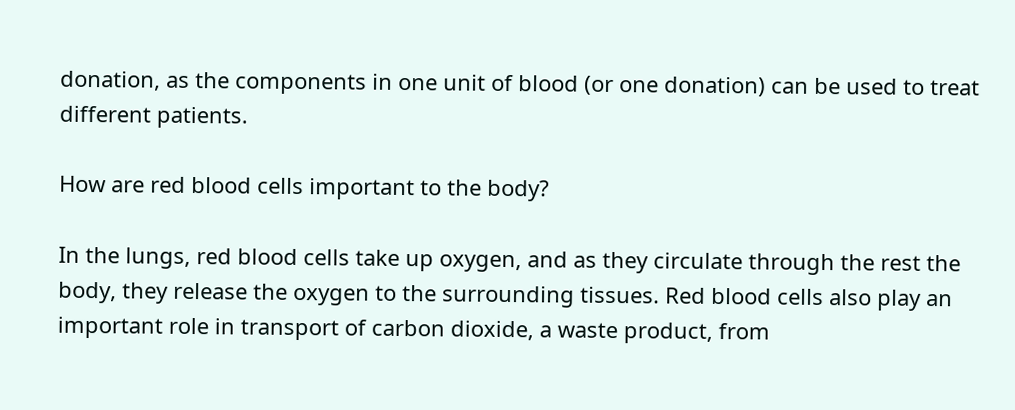donation, as the components in one unit of blood (or one donation) can be used to treat different patients.

How are red blood cells important to the body?

In the lungs, red blood cells take up oxygen, and as they circulate through the rest the body, they release the oxygen to the surrounding tissues. Red blood cells also play an important role in transport of carbon dioxide, a waste product, from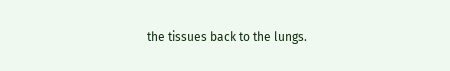the tissues back to the lungs.